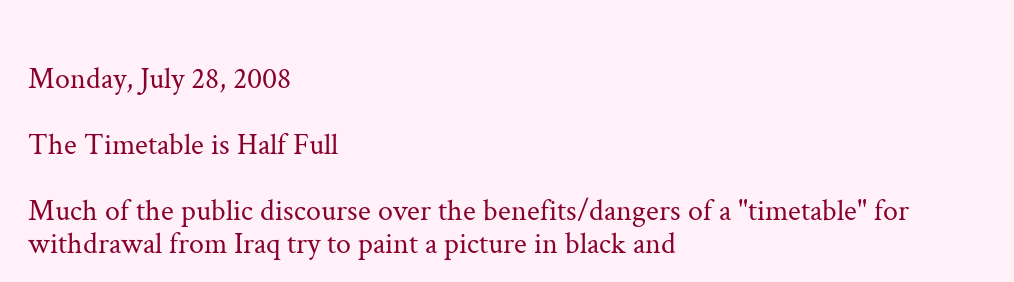Monday, July 28, 2008

The Timetable is Half Full

Much of the public discourse over the benefits/dangers of a "timetable" for withdrawal from Iraq try to paint a picture in black and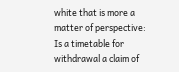white that is more a matter of perspective: Is a timetable for withdrawal a claim of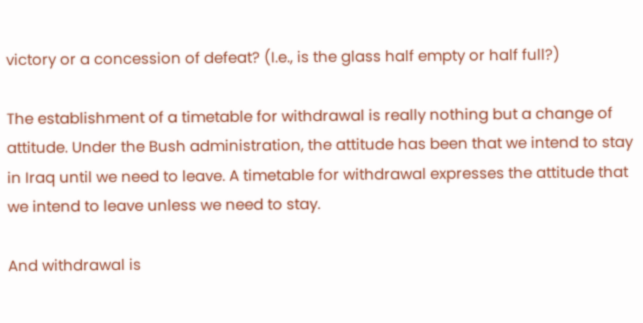victory or a concession of defeat? (I.e., is the glass half empty or half full?)

The establishment of a timetable for withdrawal is really nothing but a change of attitude. Under the Bush administration, the attitude has been that we intend to stay in Iraq until we need to leave. A timetable for withdrawal expresses the attitude that we intend to leave unless we need to stay.

And withdrawal is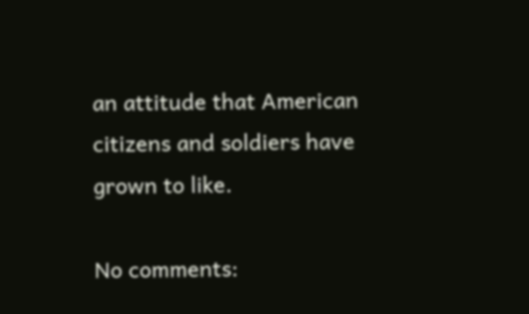an attitude that American citizens and soldiers have grown to like.

No comments: